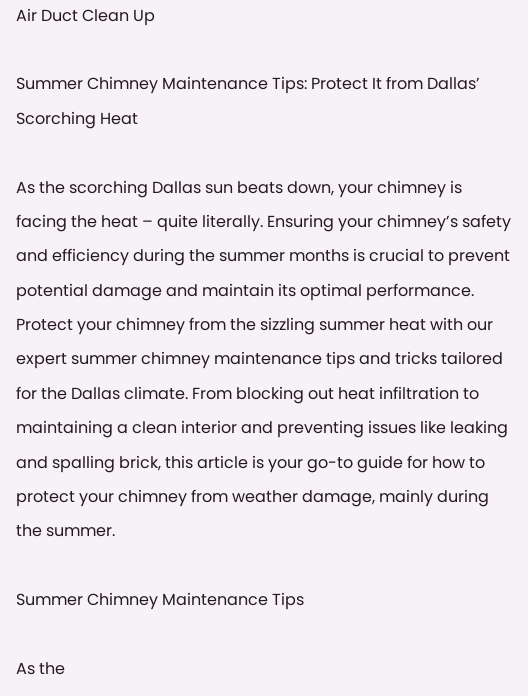Air Duct Clean Up

Summer Chimney Maintenance Tips: Protect It from Dallas’ Scorching Heat

As the scorching Dallas sun beats down, your chimney is facing the heat – quite literally. Ensuring your chimney’s safety and efficiency during the summer months is crucial to prevent potential damage and maintain its optimal performance. Protect your chimney from the sizzling summer heat with our expert summer chimney maintenance tips and tricks tailored for the Dallas climate. From blocking out heat infiltration to maintaining a clean interior and preventing issues like leaking and spalling brick, this article is your go-to guide for how to protect your chimney from weather damage, mainly during the summer.

Summer Chimney Maintenance Tips

As the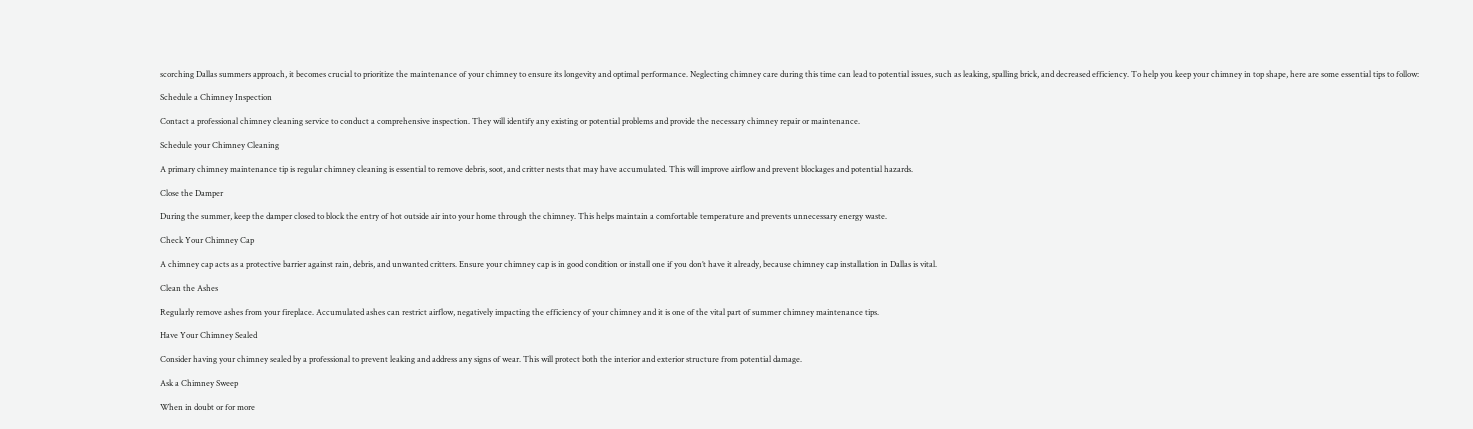scorching Dallas summers approach, it becomes crucial to prioritize the maintenance of your chimney to ensure its longevity and optimal performance. Neglecting chimney care during this time can lead to potential issues, such as leaking, spalling brick, and decreased efficiency. To help you keep your chimney in top shape, here are some essential tips to follow:

Schedule a Chimney Inspection

Contact a professional chimney cleaning service to conduct a comprehensive inspection. They will identify any existing or potential problems and provide the necessary chimney repair or maintenance.

Schedule your Chimney Cleaning

A primary chimney maintenance tip is regular chimney cleaning is essential to remove debris, soot, and critter nests that may have accumulated. This will improve airflow and prevent blockages and potential hazards.

Close the Damper

During the summer, keep the damper closed to block the entry of hot outside air into your home through the chimney. This helps maintain a comfortable temperature and prevents unnecessary energy waste.

Check Your Chimney Cap

A chimney cap acts as a protective barrier against rain, debris, and unwanted critters. Ensure your chimney cap is in good condition or install one if you don’t have it already, because chimney cap installation in Dallas is vital.

Clean the Ashes

Regularly remove ashes from your fireplace. Accumulated ashes can restrict airflow, negatively impacting the efficiency of your chimney and it is one of the vital part of summer chimney maintenance tips.

Have Your Chimney Sealed

Consider having your chimney sealed by a professional to prevent leaking and address any signs of wear. This will protect both the interior and exterior structure from potential damage.

Ask a Chimney Sweep

When in doubt or for more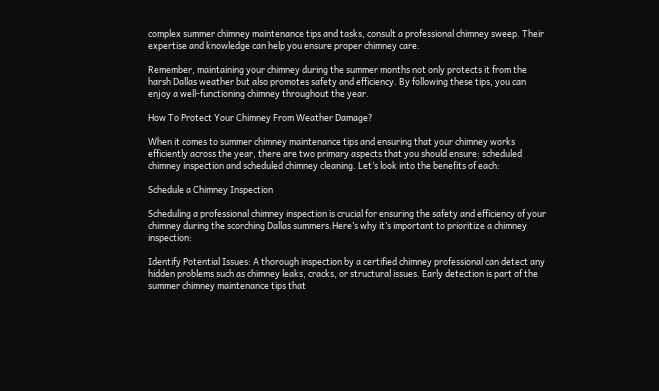complex summer chimney maintenance tips and tasks, consult a professional chimney sweep. Their expertise and knowledge can help you ensure proper chimney care.

Remember, maintaining your chimney during the summer months not only protects it from the harsh Dallas weather but also promotes safety and efficiency. By following these tips, you can enjoy a well-functioning chimney throughout the year.

How To Protect Your Chimney From Weather Damage?

When it comes to summer chimney maintenance tips and ensuring that your chimney works efficiently across the year, there are two primary aspects that you should ensure: scheduled chimney inspection and scheduled chimney cleaning. Let’s look into the benefits of each:

Schedule a Chimney Inspection

Scheduling a professional chimney inspection is crucial for ensuring the safety and efficiency of your chimney during the scorching Dallas summers.Here’s why it’s important to prioritize a chimney inspection:

Identify Potential Issues: A thorough inspection by a certified chimney professional can detect any hidden problems such as chimney leaks, cracks, or structural issues. Early detection is part of the summer chimney maintenance tips that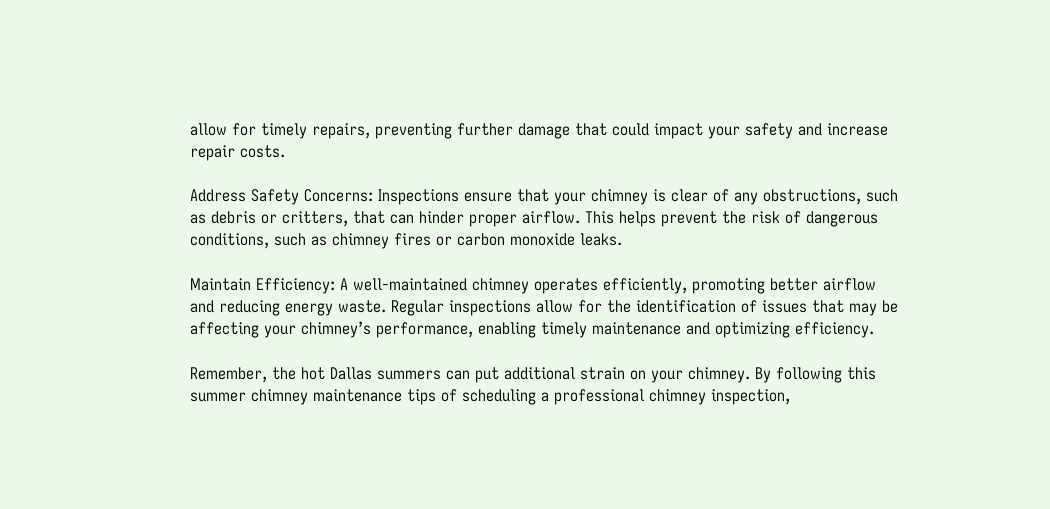allow for timely repairs, preventing further damage that could impact your safety and increase repair costs.

Address Safety Concerns: Inspections ensure that your chimney is clear of any obstructions, such as debris or critters, that can hinder proper airflow. This helps prevent the risk of dangerous conditions, such as chimney fires or carbon monoxide leaks.

Maintain Efficiency: A well-maintained chimney operates efficiently, promoting better airflow and reducing energy waste. Regular inspections allow for the identification of issues that may be affecting your chimney’s performance, enabling timely maintenance and optimizing efficiency.

Remember, the hot Dallas summers can put additional strain on your chimney. By following this summer chimney maintenance tips of scheduling a professional chimney inspection,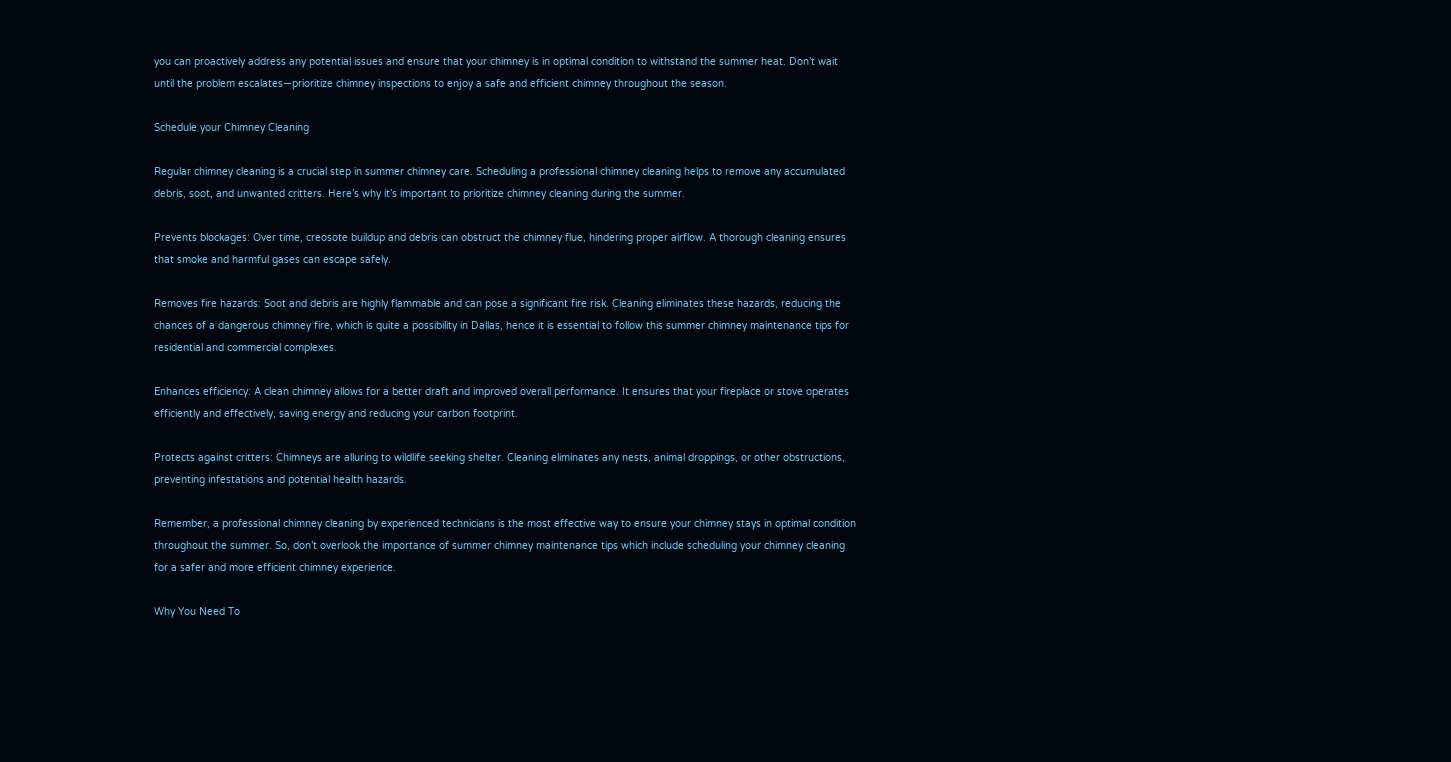you can proactively address any potential issues and ensure that your chimney is in optimal condition to withstand the summer heat. Don’t wait until the problem escalates—prioritize chimney inspections to enjoy a safe and efficient chimney throughout the season.

Schedule your Chimney Cleaning

Regular chimney cleaning is a crucial step in summer chimney care. Scheduling a professional chimney cleaning helps to remove any accumulated debris, soot, and unwanted critters. Here’s why it’s important to prioritize chimney cleaning during the summer.

Prevents blockages: Over time, creosote buildup and debris can obstruct the chimney flue, hindering proper airflow. A thorough cleaning ensures that smoke and harmful gases can escape safely.

Removes fire hazards: Soot and debris are highly flammable and can pose a significant fire risk. Cleaning eliminates these hazards, reducing the chances of a dangerous chimney fire, which is quite a possibility in Dallas, hence it is essential to follow this summer chimney maintenance tips for residential and commercial complexes.

Enhances efficiency: A clean chimney allows for a better draft and improved overall performance. It ensures that your fireplace or stove operates efficiently and effectively, saving energy and reducing your carbon footprint.

Protects against critters: Chimneys are alluring to wildlife seeking shelter. Cleaning eliminates any nests, animal droppings, or other obstructions, preventing infestations and potential health hazards.

Remember, a professional chimney cleaning by experienced technicians is the most effective way to ensure your chimney stays in optimal condition throughout the summer. So, don’t overlook the importance of summer chimney maintenance tips which include scheduling your chimney cleaning for a safer and more efficient chimney experience.

Why You Need To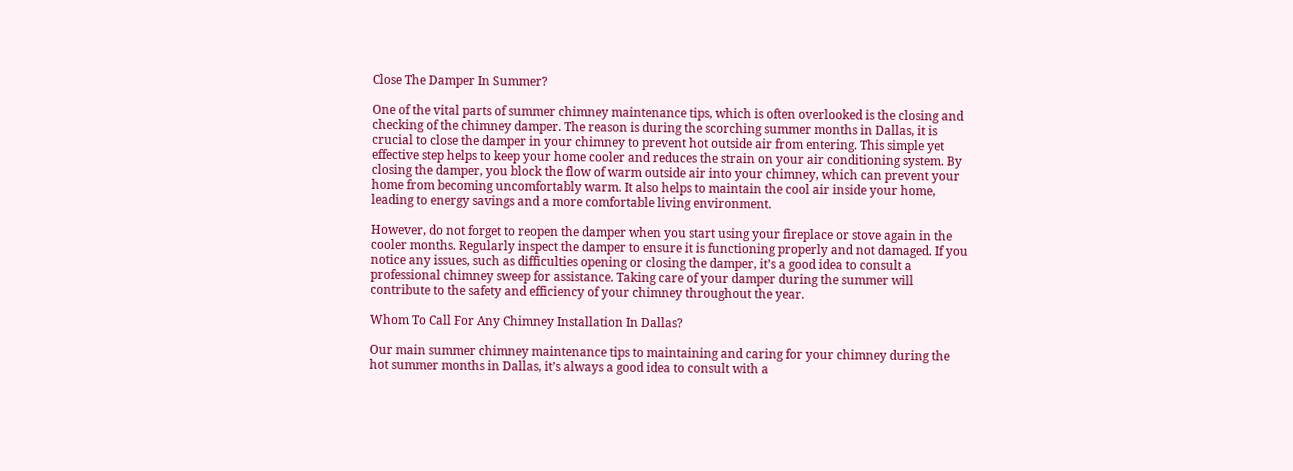Close The Damper In Summer?

One of the vital parts of summer chimney maintenance tips, which is often overlooked is the closing and checking of the chimney damper. The reason is during the scorching summer months in Dallas, it is crucial to close the damper in your chimney to prevent hot outside air from entering. This simple yet effective step helps to keep your home cooler and reduces the strain on your air conditioning system. By closing the damper, you block the flow of warm outside air into your chimney, which can prevent your home from becoming uncomfortably warm. It also helps to maintain the cool air inside your home, leading to energy savings and a more comfortable living environment.

However, do not forget to reopen the damper when you start using your fireplace or stove again in the cooler months. Regularly inspect the damper to ensure it is functioning properly and not damaged. If you notice any issues, such as difficulties opening or closing the damper, it’s a good idea to consult a professional chimney sweep for assistance. Taking care of your damper during the summer will contribute to the safety and efficiency of your chimney throughout the year.

Whom To Call For Any Chimney Installation In Dallas?

Our main summer chimney maintenance tips to maintaining and caring for your chimney during the hot summer months in Dallas, it’s always a good idea to consult with a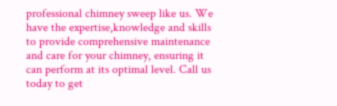professional chimney sweep like us. We have the expertise,knowledge and skills to provide comprehensive maintenance and care for your chimney, ensuring it can perform at its optimal level. Call us today to get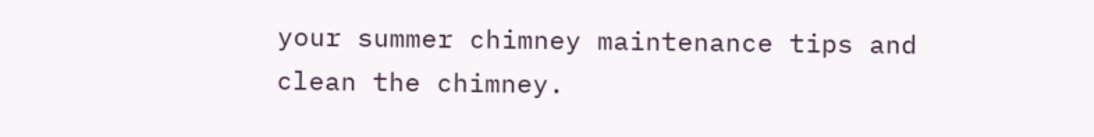your summer chimney maintenance tips and clean the chimney.